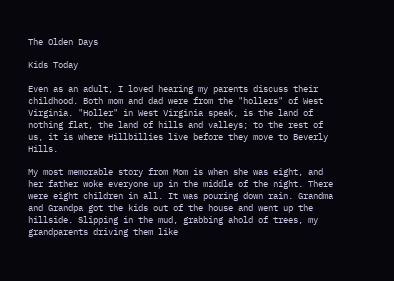The Olden Days

Kids Today

Even as an adult, I loved hearing my parents discuss their childhood. Both mom and dad were from the "hollers" of West Virginia. "Holler" in West Virginia speak, is the land of nothing flat, the land of hills and valleys; to the rest of us, it is where Hillbillies live before they move to Beverly Hills.

My most memorable story from Mom is when she was eight, and her father woke everyone up in the middle of the night. There were eight children in all. It was pouring down rain. Grandma and Grandpa got the kids out of the house and went up the hillside. Slipping in the mud, grabbing ahold of trees, my grandparents driving them like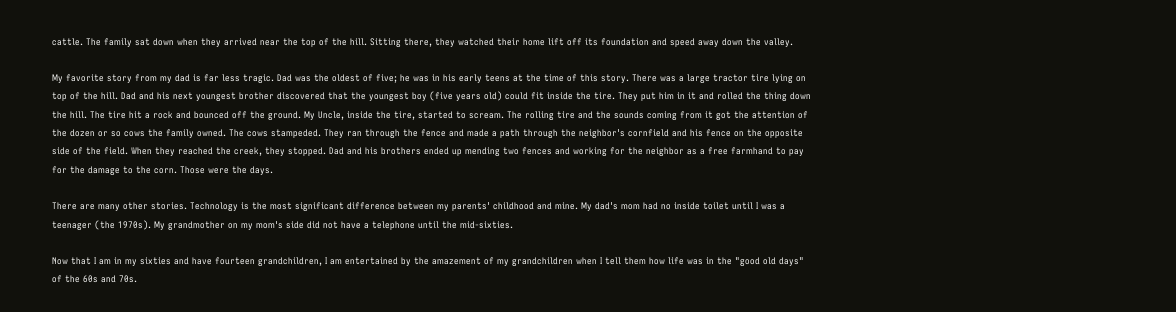cattle. The family sat down when they arrived near the top of the hill. Sitting there, they watched their home lift off its foundation and speed away down the valley.

My favorite story from my dad is far less tragic. Dad was the oldest of five; he was in his early teens at the time of this story. There was a large tractor tire lying on top of the hill. Dad and his next youngest brother discovered that the youngest boy (five years old) could fit inside the tire. They put him in it and rolled the thing down the hill. The tire hit a rock and bounced off the ground. My Uncle, inside the tire, started to scream. The rolling tire and the sounds coming from it got the attention of the dozen or so cows the family owned. The cows stampeded. They ran through the fence and made a path through the neighbor's cornfield and his fence on the opposite side of the field. When they reached the creek, they stopped. Dad and his brothers ended up mending two fences and working for the neighbor as a free farmhand to pay for the damage to the corn. Those were the days.

There are many other stories. Technology is the most significant difference between my parents' childhood and mine. My dad's mom had no inside toilet until I was a teenager (the 1970s). My grandmother on my mom's side did not have a telephone until the mid-sixties.

Now that I am in my sixties and have fourteen grandchildren, I am entertained by the amazement of my grandchildren when I tell them how life was in the "good old days" of the 60s and 70s.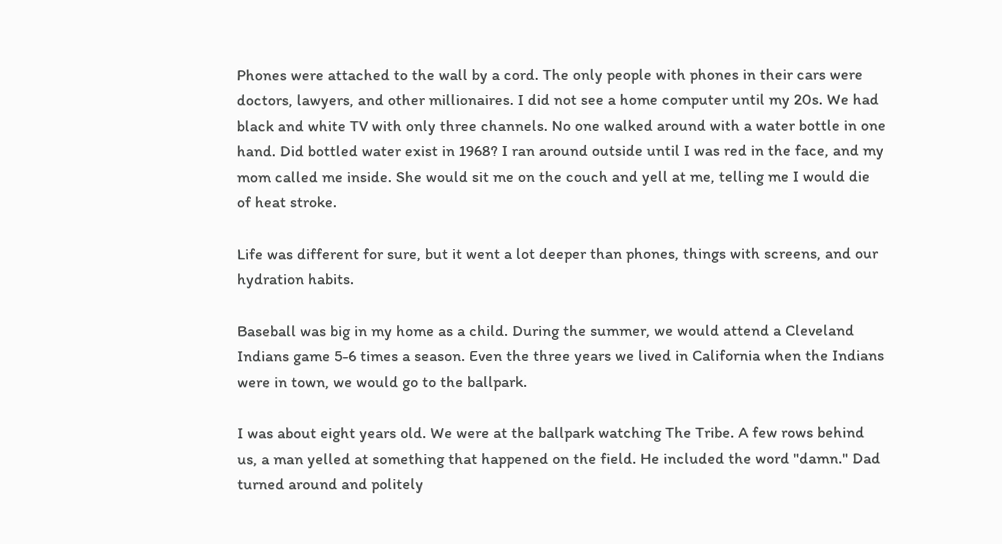Phones were attached to the wall by a cord. The only people with phones in their cars were doctors, lawyers, and other millionaires. I did not see a home computer until my 20s. We had black and white TV with only three channels. No one walked around with a water bottle in one hand. Did bottled water exist in 1968? I ran around outside until I was red in the face, and my mom called me inside. She would sit me on the couch and yell at me, telling me I would die of heat stroke.

Life was different for sure, but it went a lot deeper than phones, things with screens, and our hydration habits.

Baseball was big in my home as a child. During the summer, we would attend a Cleveland Indians game 5-6 times a season. Even the three years we lived in California when the Indians were in town, we would go to the ballpark.

I was about eight years old. We were at the ballpark watching The Tribe. A few rows behind us, a man yelled at something that happened on the field. He included the word "damn." Dad turned around and politely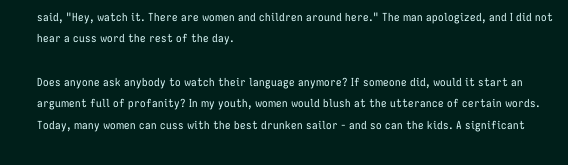said, "Hey, watch it. There are women and children around here." The man apologized, and I did not hear a cuss word the rest of the day.

Does anyone ask anybody to watch their language anymore? If someone did, would it start an argument full of profanity? In my youth, women would blush at the utterance of certain words. Today, many women can cuss with the best drunken sailor - and so can the kids. A significant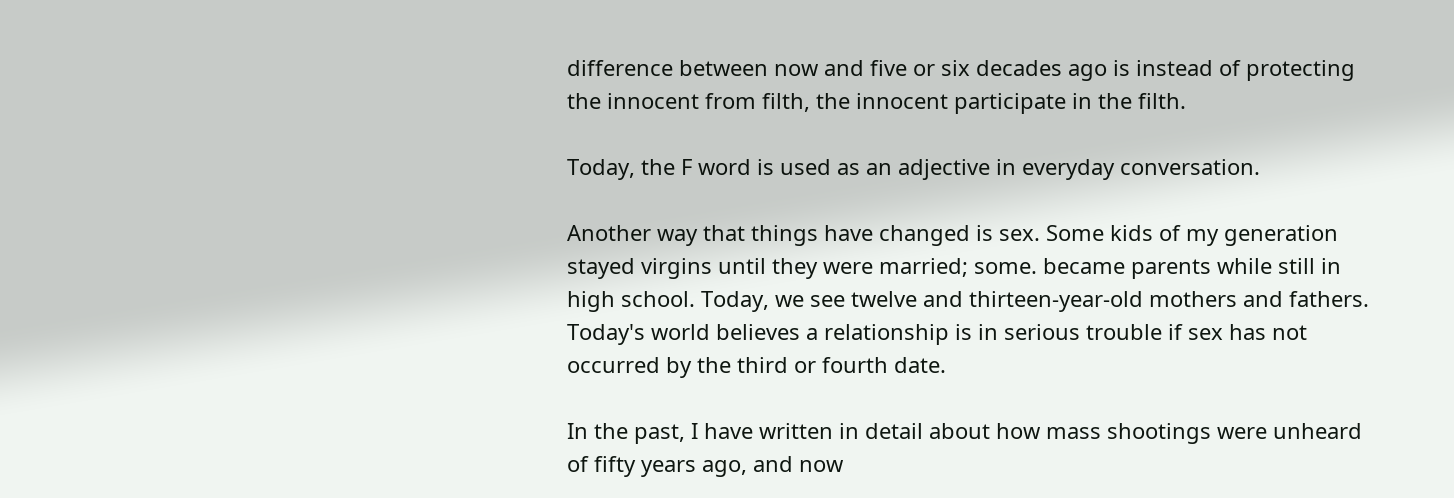difference between now and five or six decades ago is instead of protecting the innocent from filth, the innocent participate in the filth.

Today, the F word is used as an adjective in everyday conversation.

Another way that things have changed is sex. Some kids of my generation stayed virgins until they were married; some. became parents while still in high school. Today, we see twelve and thirteen-year-old mothers and fathers. Today's world believes a relationship is in serious trouble if sex has not occurred by the third or fourth date.

In the past, I have written in detail about how mass shootings were unheard of fifty years ago, and now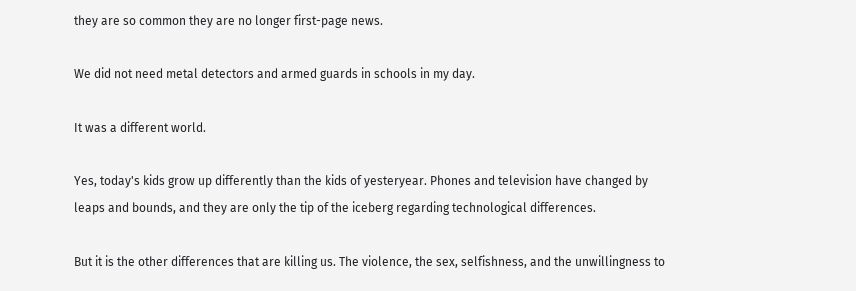they are so common they are no longer first-page news.

We did not need metal detectors and armed guards in schools in my day.

It was a different world.

Yes, today's kids grow up differently than the kids of yesteryear. Phones and television have changed by leaps and bounds, and they are only the tip of the iceberg regarding technological differences.

But it is the other differences that are killing us. The violence, the sex, selfishness, and the unwillingness to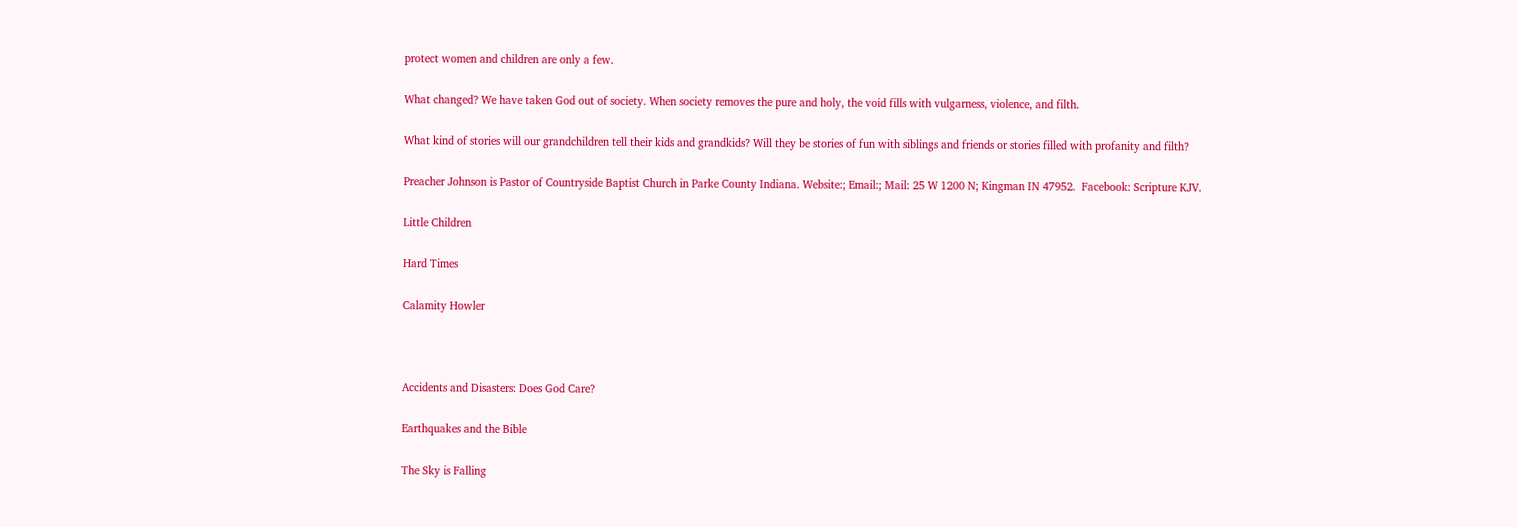protect women and children are only a few.

What changed? We have taken God out of society. When society removes the pure and holy, the void fills with vulgarness, violence, and filth.

What kind of stories will our grandchildren tell their kids and grandkids? Will they be stories of fun with siblings and friends or stories filled with profanity and filth?

Preacher Johnson is Pastor of Countryside Baptist Church in Parke County Indiana. Website:; Email:; Mail: 25 W 1200 N; Kingman IN 47952.  Facebook: Scripture KJV.

Little Children

Hard Times

Calamity Howler



Accidents and Disasters: Does God Care?

Earthquakes and the Bible

The Sky is Falling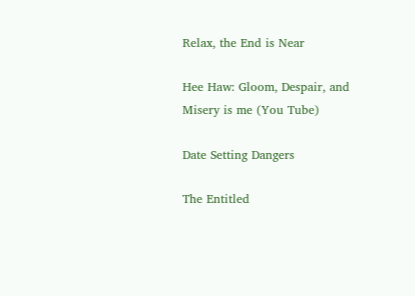Relax, the End is Near

Hee Haw: Gloom, Despair, and Misery is me (You Tube)

Date Setting Dangers

The Entitled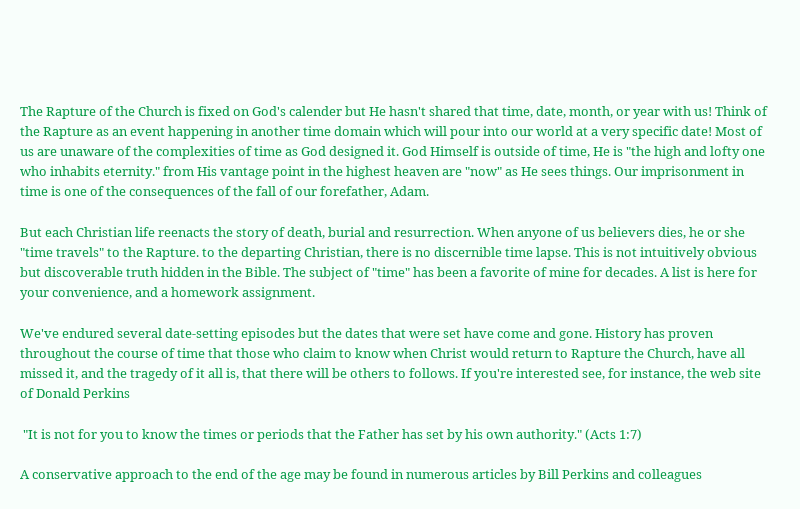The Rapture of the Church is fixed on God's calender but He hasn't shared that time, date, month, or year with us! Think of the Rapture as an event happening in another time domain which will pour into our world at a very specific date! Most of us are unaware of the complexities of time as God designed it. God Himself is outside of time, He is "the high and lofty one who inhabits eternity." from His vantage point in the highest heaven are "now" as He sees things. Our imprisonment in time is one of the consequences of the fall of our forefather, Adam.

But each Christian life reenacts the story of death, burial and resurrection. When anyone of us believers dies, he or she "time travels" to the Rapture. to the departing Christian, there is no discernible time lapse. This is not intuitively obvious but discoverable truth hidden in the Bible. The subject of "time" has been a favorite of mine for decades. A list is here for your convenience, and a homework assignment.

We've endured several date-setting episodes but the dates that were set have come and gone. History has proven throughout the course of time that those who claim to know when Christ would return to Rapture the Church, have all missed it, and the tragedy of it all is, that there will be others to follows. If you're interested see, for instance, the web site of Donald Perkins

 "It is not for you to know the times or periods that the Father has set by his own authority." (Acts 1:7)

A conservative approach to the end of the age may be found in numerous articles by Bill Perkins and colleagues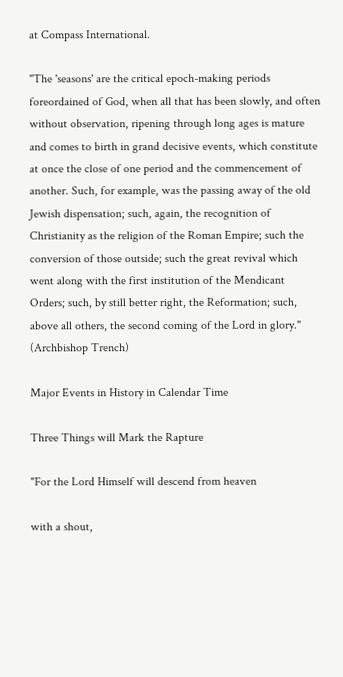at Compass International.

"The 'seasons' are the critical epoch-making periods foreordained of God, when all that has been slowly, and often without observation, ripening through long ages is mature and comes to birth in grand decisive events, which constitute at once the close of one period and the commencement of another. Such, for example, was the passing away of the old Jewish dispensation; such, again, the recognition of Christianity as the religion of the Roman Empire; such the conversion of those outside; such the great revival which went along with the first institution of the Mendicant Orders; such, by still better right, the Reformation; such, above all others, the second coming of the Lord in glory." (Archbishop Trench)

Major Events in History in Calendar Time

Three Things will Mark the Rapture

"For the Lord Himself will descend from heaven

with a shout,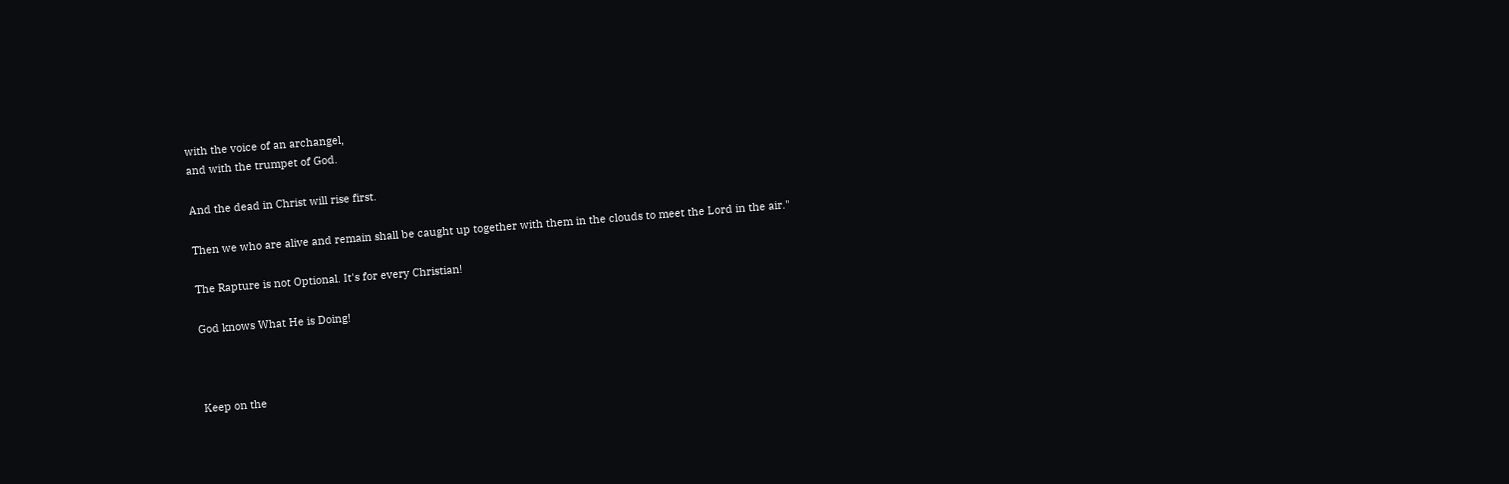with the voice of an archangel,
and with the trumpet of God.

And the dead in Christ will rise first.

Then we who are alive and remain shall be caught up together with them in the clouds to meet the Lord in the air."

The Rapture is not Optional. It's for every Christian!

God knows What He is Doing!



Keep on the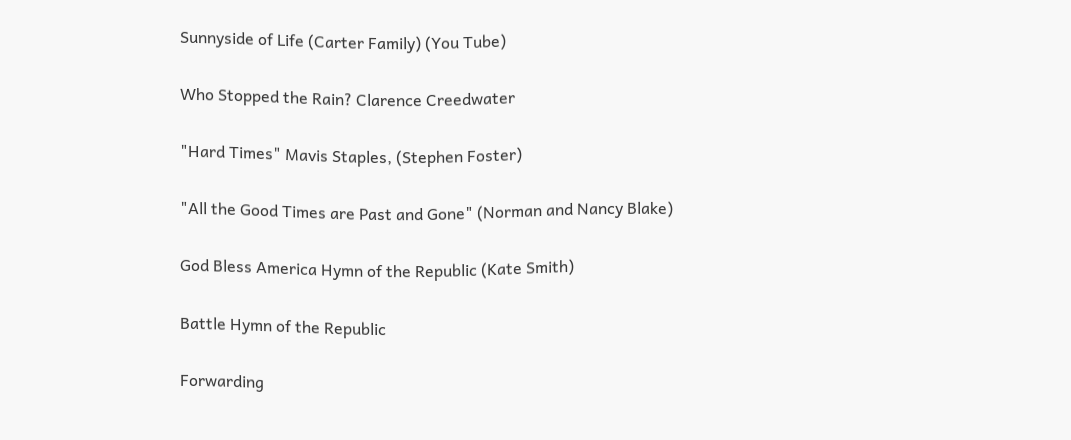Sunnyside of Life (Carter Family) (You Tube)

Who Stopped the Rain? Clarence Creedwater

"Hard Times" Mavis Staples, (Stephen Foster)

"All the Good Times are Past and Gone" (Norman and Nancy Blake)

God Bless America Hymn of the Republic (Kate Smith)

Battle Hymn of the Republic

Forwarding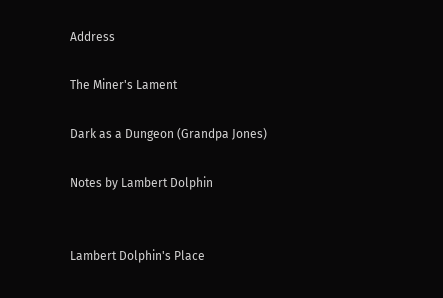Address

The Miner's Lament

Dark as a Dungeon (Grandpa Jones)

Notes by Lambert Dolphin


Lambert Dolphin's Place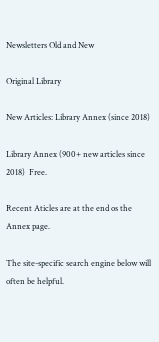Newsletters Old and New

Original Library

New Articles: Library Annex (since 2018)

Library Annex (900+ new articles since 2018)  Free.

Recent Aticles are at the end os the Annex page.

The site-specific search engine below will often be helpful.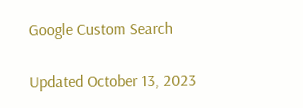Google Custom Search

Updated October 13, 2023